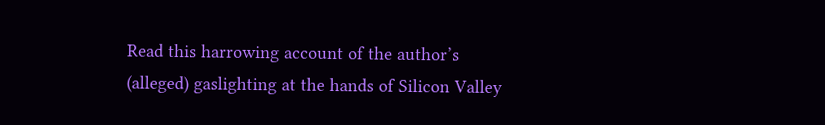Read this harrowing account of the author’s (alleged) gaslighting at the hands of Silicon Valley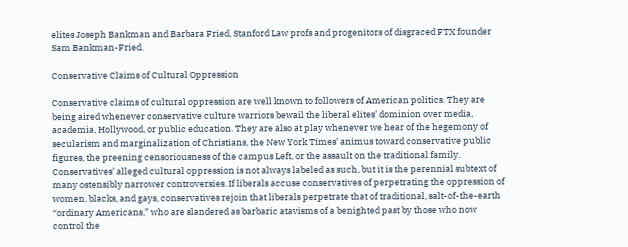elites Joseph Bankman and Barbara Fried, Stanford Law profs and progenitors of disgraced FTX founder Sam Bankman-Fried.

Conservative Claims of Cultural Oppression

Conservative claims of cultural oppression are well known to followers of American politics. They are being aired whenever conservative culture warriors bewail the liberal elites’ dominion over media, academia, Hollywood, or public education. They are also at play whenever we hear of the hegemony of secularism and marginalization of Christians, the New York Times’ animus toward conservative public figures, the preening censoriousness of the campus Left, or the assault on the traditional family. Conservatives’ alleged cultural oppression is not always labeled as such, but it is the perennial subtext of many ostensibly narrower controversies. If liberals accuse conservatives of perpetrating the oppression of women, blacks, and gays, conservatives rejoin that liberals perpetrate that of traditional, salt-of-the-earth “ordinary Americans,” who are slandered as barbaric atavisms of a benighted past by those who now control the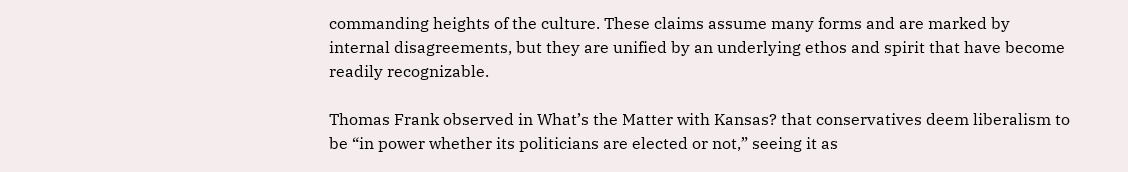commanding heights of the culture. These claims assume many forms and are marked by internal disagreements, but they are unified by an underlying ethos and spirit that have become readily recognizable.

Thomas Frank observed in What’s the Matter with Kansas? that conservatives deem liberalism to be “in power whether its politicians are elected or not,” seeing it as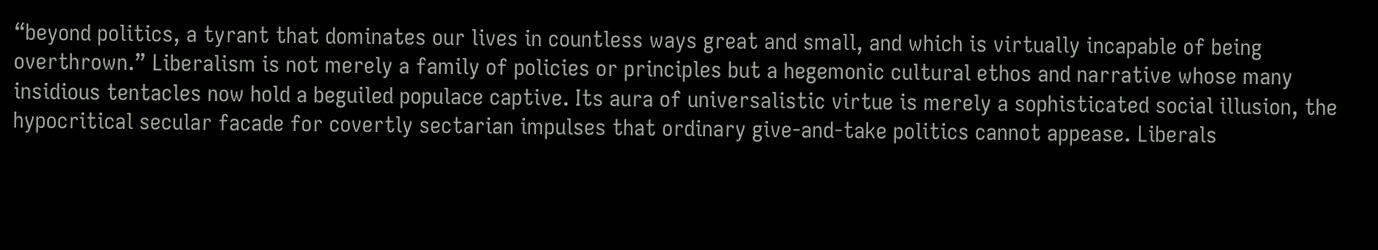“beyond politics, a tyrant that dominates our lives in countless ways great and small, and which is virtually incapable of being overthrown.” Liberalism is not merely a family of policies or principles but a hegemonic cultural ethos and narrative whose many insidious tentacles now hold a beguiled populace captive. Its aura of universalistic virtue is merely a sophisticated social illusion, the hypocritical secular facade for covertly sectarian impulses that ordinary give-and-take politics cannot appease. Liberals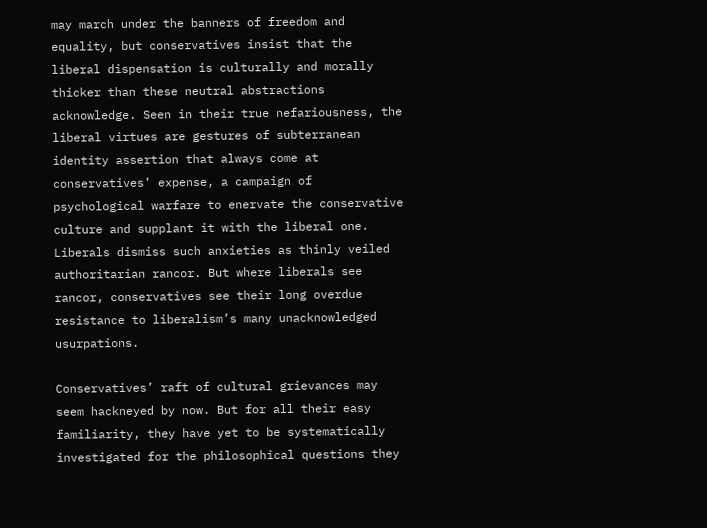may march under the banners of freedom and equality, but conservatives insist that the liberal dispensation is culturally and morally thicker than these neutral abstractions acknowledge. Seen in their true nefariousness, the liberal virtues are gestures of subterranean identity assertion that always come at conservatives’ expense, a campaign of psychological warfare to enervate the conservative culture and supplant it with the liberal one. Liberals dismiss such anxieties as thinly veiled authoritarian rancor. But where liberals see rancor, conservatives see their long overdue resistance to liberalism’s many unacknowledged usurpations.

Conservatives’ raft of cultural grievances may seem hackneyed by now. But for all their easy familiarity, they have yet to be systematically investigated for the philosophical questions they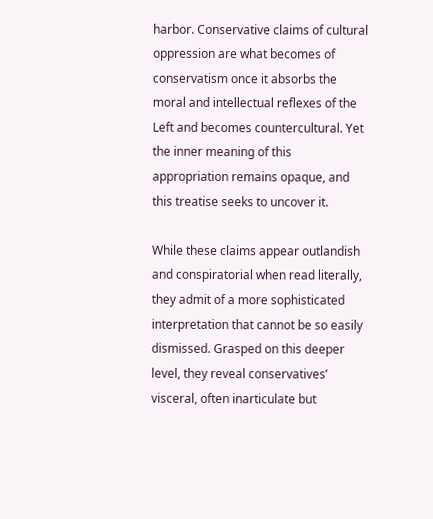harbor. Conservative claims of cultural oppression are what becomes of conservatism once it absorbs the moral and intellectual reflexes of the Left and becomes countercultural. Yet the inner meaning of this appropriation remains opaque, and this treatise seeks to uncover it.

While these claims appear outlandish and conspiratorial when read literally, they admit of a more sophisticated interpretation that cannot be so easily dismissed. Grasped on this deeper level, they reveal conservatives’ visceral, often inarticulate but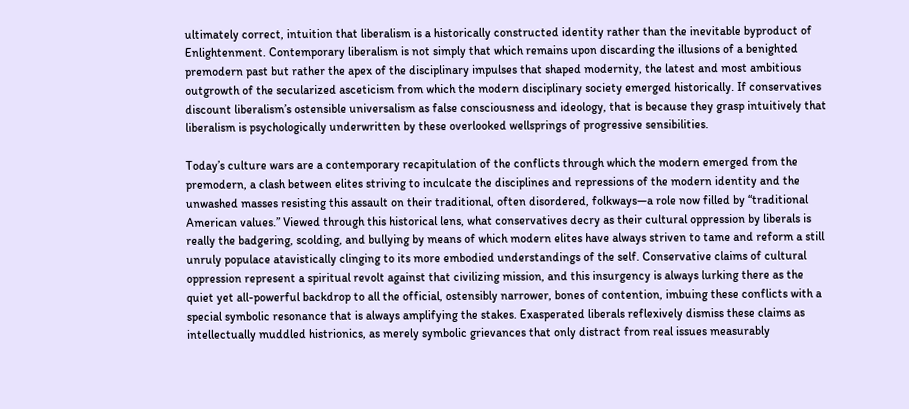ultimately correct, intuition that liberalism is a historically constructed identity rather than the inevitable byproduct of Enlightenment. Contemporary liberalism is not simply that which remains upon discarding the illusions of a benighted premodern past but rather the apex of the disciplinary impulses that shaped modernity, the latest and most ambitious outgrowth of the secularized asceticism from which the modern disciplinary society emerged historically. If conservatives discount liberalism’s ostensible universalism as false consciousness and ideology, that is because they grasp intuitively that liberalism is psychologically underwritten by these overlooked wellsprings of progressive sensibilities.

Today’s culture wars are a contemporary recapitulation of the conflicts through which the modern emerged from the premodern, a clash between elites striving to inculcate the disciplines and repressions of the modern identity and the unwashed masses resisting this assault on their traditional, often disordered, folkways—a role now filled by “traditional American values.” Viewed through this historical lens, what conservatives decry as their cultural oppression by liberals is really the badgering, scolding, and bullying by means of which modern elites have always striven to tame and reform a still unruly populace atavistically clinging to its more embodied understandings of the self. Conservative claims of cultural oppression represent a spiritual revolt against that civilizing mission, and this insurgency is always lurking there as the quiet yet all-powerful backdrop to all the official, ostensibly narrower, bones of contention, imbuing these conflicts with a special symbolic resonance that is always amplifying the stakes. Exasperated liberals reflexively dismiss these claims as intellectually muddled histrionics, as merely symbolic grievances that only distract from real issues measurably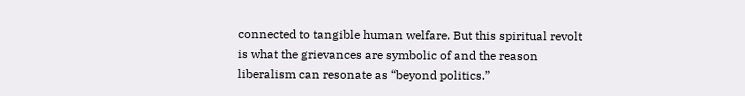connected to tangible human welfare. But this spiritual revolt is what the grievances are symbolic of and the reason liberalism can resonate as “beyond politics.”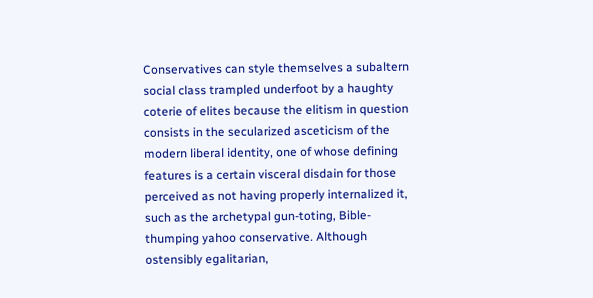Conservatives can style themselves a subaltern social class trampled underfoot by a haughty coterie of elites because the elitism in question consists in the secularized asceticism of the modern liberal identity, one of whose defining features is a certain visceral disdain for those perceived as not having properly internalized it, such as the archetypal gun-toting, Bible-thumping yahoo conservative. Although ostensibly egalitarian,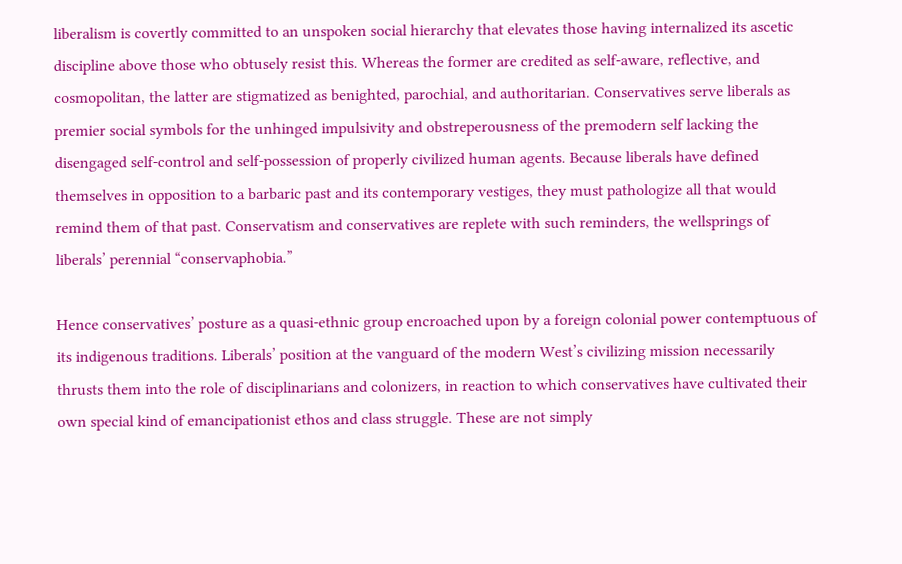liberalism is covertly committed to an unspoken social hierarchy that elevates those having internalized its ascetic discipline above those who obtusely resist this. Whereas the former are credited as self-aware, reflective, and cosmopolitan, the latter are stigmatized as benighted, parochial, and authoritarian. Conservatives serve liberals as premier social symbols for the unhinged impulsivity and obstreperousness of the premodern self lacking the disengaged self-control and self-possession of properly civilized human agents. Because liberals have defined themselves in opposition to a barbaric past and its contemporary vestiges, they must pathologize all that would remind them of that past. Conservatism and conservatives are replete with such reminders, the wellsprings of liberals’ perennial “conservaphobia.”

Hence conservatives’ posture as a quasi-ethnic group encroached upon by a foreign colonial power contemptuous of its indigenous traditions. Liberals’ position at the vanguard of the modern West’s civilizing mission necessarily thrusts them into the role of disciplinarians and colonizers, in reaction to which conservatives have cultivated their own special kind of emancipationist ethos and class struggle. These are not simply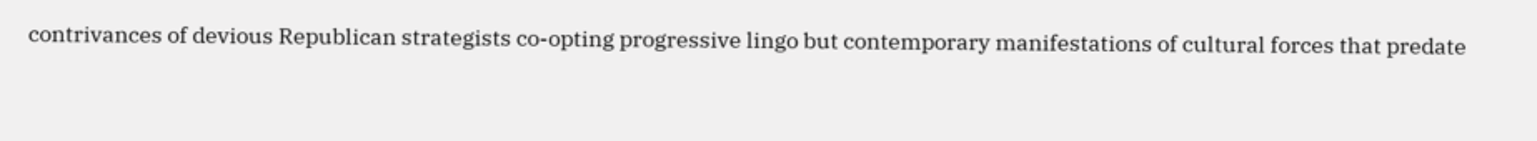contrivances of devious Republican strategists co-opting progressive lingo but contemporary manifestations of cultural forces that predate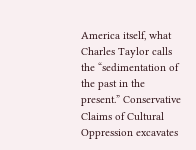America itself, what Charles Taylor calls the “sedimentation of the past in the present.” Conservative Claims of Cultural Oppression excavates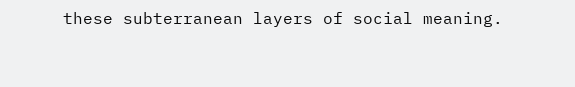these subterranean layers of social meaning.